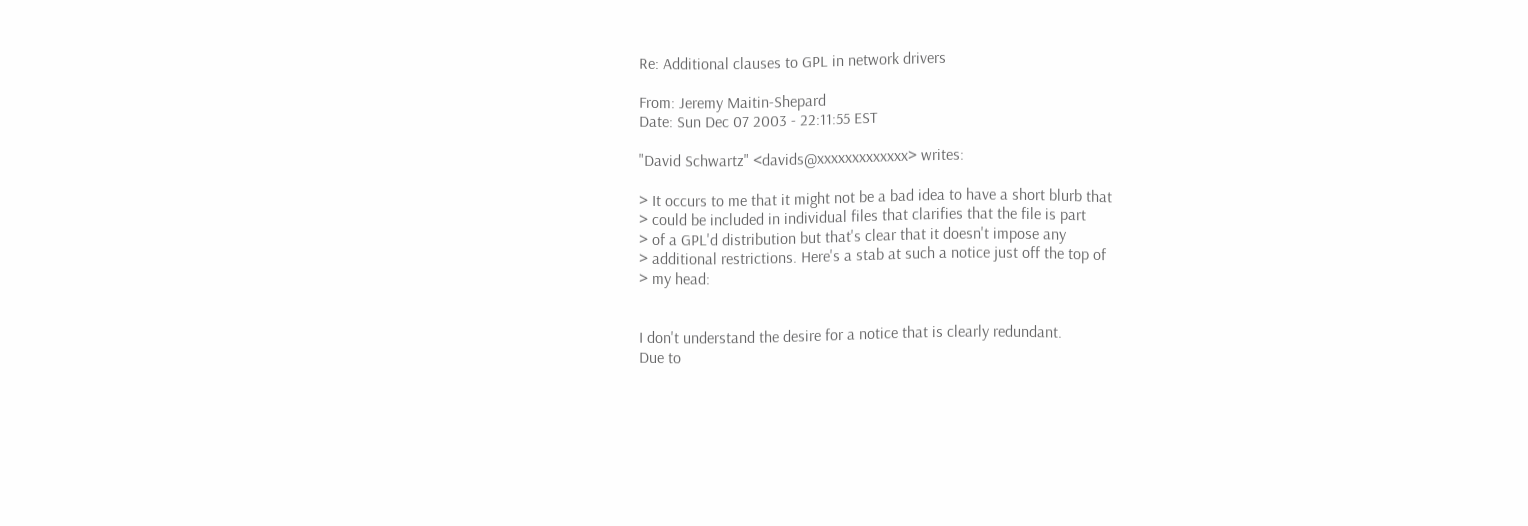Re: Additional clauses to GPL in network drivers

From: Jeremy Maitin-Shepard
Date: Sun Dec 07 2003 - 22:11:55 EST

"David Schwartz" <davids@xxxxxxxxxxxxx> writes:

> It occurs to me that it might not be a bad idea to have a short blurb that
> could be included in individual files that clarifies that the file is part
> of a GPL'd distribution but that's clear that it doesn't impose any
> additional restrictions. Here's a stab at such a notice just off the top of
> my head:


I don't understand the desire for a notice that is clearly redundant.
Due to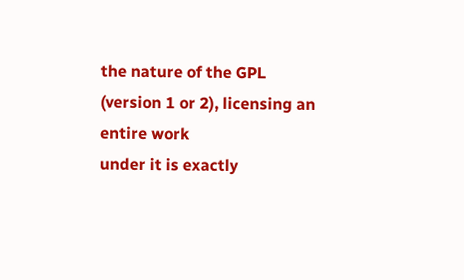the nature of the GPL (version 1 or 2), licensing an entire work
under it is exactly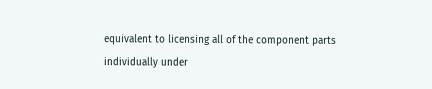equivalent to licensing all of the component parts
individually under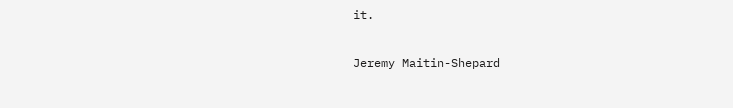it.

Jeremy Maitin-Shepard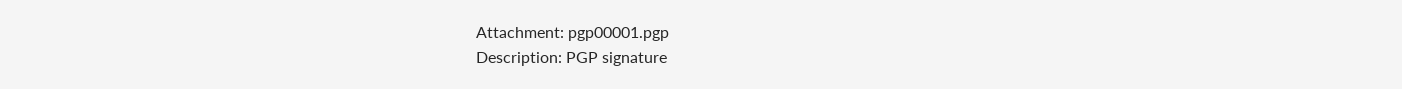Attachment: pgp00001.pgp
Description: PGP signature